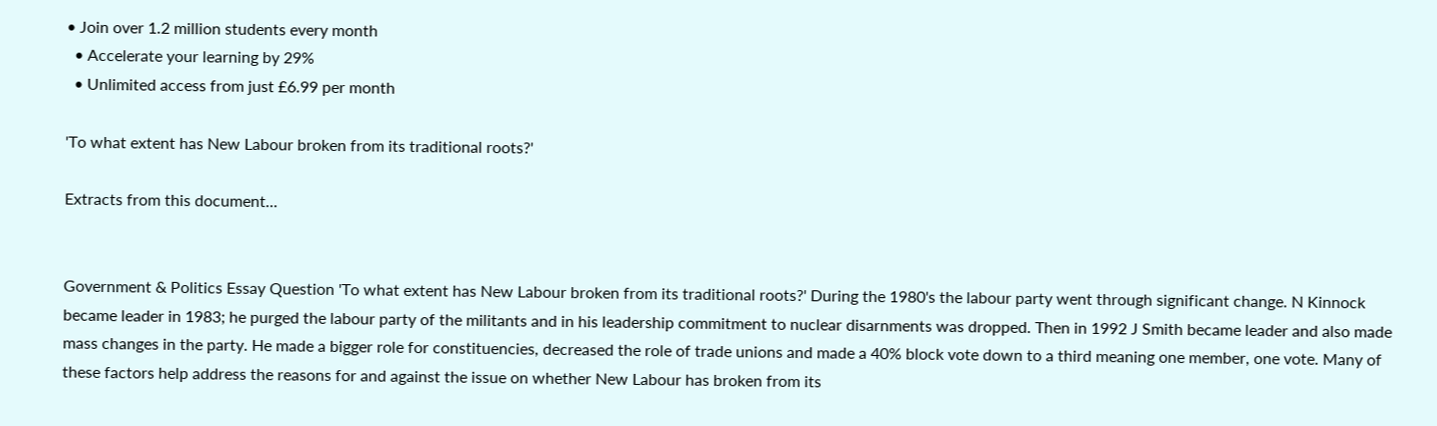• Join over 1.2 million students every month
  • Accelerate your learning by 29%
  • Unlimited access from just £6.99 per month

'To what extent has New Labour broken from its traditional roots?'

Extracts from this document...


Government & Politics Essay Question 'To what extent has New Labour broken from its traditional roots?' During the 1980's the labour party went through significant change. N Kinnock became leader in 1983; he purged the labour party of the militants and in his leadership commitment to nuclear disarnments was dropped. Then in 1992 J Smith became leader and also made mass changes in the party. He made a bigger role for constituencies, decreased the role of trade unions and made a 40% block vote down to a third meaning one member, one vote. Many of these factors help address the reasons for and against the issue on whether New Labour has broken from its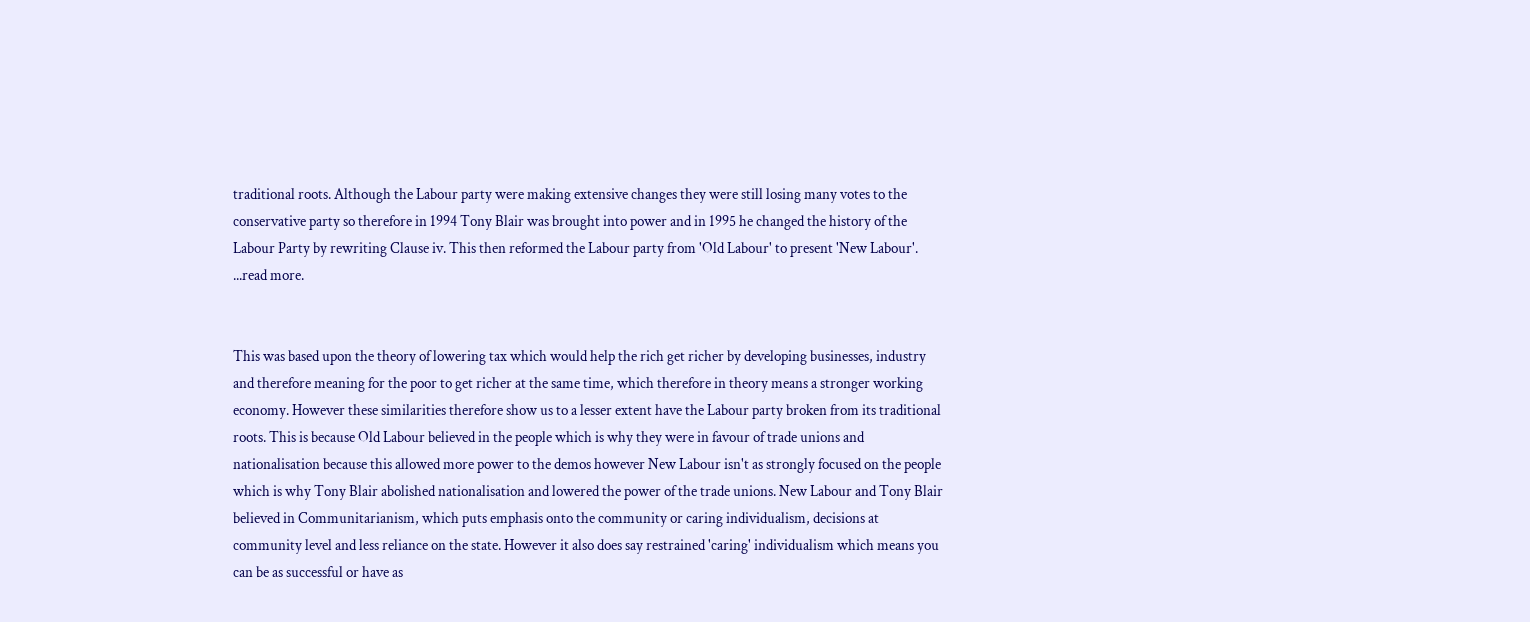traditional roots. Although the Labour party were making extensive changes they were still losing many votes to the conservative party so therefore in 1994 Tony Blair was brought into power and in 1995 he changed the history of the Labour Party by rewriting Clause iv. This then reformed the Labour party from 'Old Labour' to present 'New Labour'. ...read more.


This was based upon the theory of lowering tax which would help the rich get richer by developing businesses, industry and therefore meaning for the poor to get richer at the same time, which therefore in theory means a stronger working economy. However these similarities therefore show us to a lesser extent have the Labour party broken from its traditional roots. This is because Old Labour believed in the people which is why they were in favour of trade unions and nationalisation because this allowed more power to the demos however New Labour isn't as strongly focused on the people which is why Tony Blair abolished nationalisation and lowered the power of the trade unions. New Labour and Tony Blair believed in Communitarianism, which puts emphasis onto the community or caring individualism, decisions at community level and less reliance on the state. However it also does say restrained 'caring' individualism which means you can be as successful or have as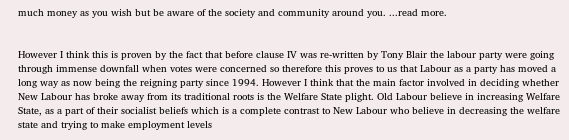much money as you wish but be aware of the society and community around you. ...read more.


However I think this is proven by the fact that before clause IV was re-written by Tony Blair the labour party were going through immense downfall when votes were concerned so therefore this proves to us that Labour as a party has moved a long way as now being the reigning party since 1994. However I think that the main factor involved in deciding whether New Labour has broke away from its traditional roots is the Welfare State plight. Old Labour believe in increasing Welfare State, as a part of their socialist beliefs which is a complete contrast to New Labour who believe in decreasing the welfare state and trying to make employment levels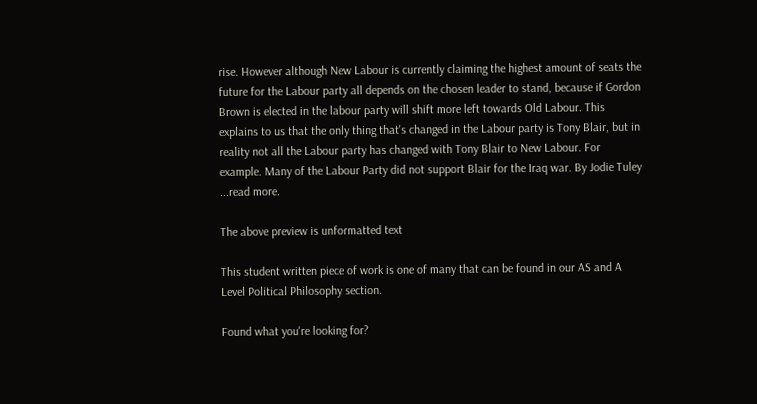rise. However although New Labour is currently claiming the highest amount of seats the future for the Labour party all depends on the chosen leader to stand, because if Gordon Brown is elected in the labour party will shift more left towards Old Labour. This explains to us that the only thing that's changed in the Labour party is Tony Blair, but in reality not all the Labour party has changed with Tony Blair to New Labour. For example. Many of the Labour Party did not support Blair for the Iraq war. By Jodie Tuley ...read more.

The above preview is unformatted text

This student written piece of work is one of many that can be found in our AS and A Level Political Philosophy section.

Found what you're looking for?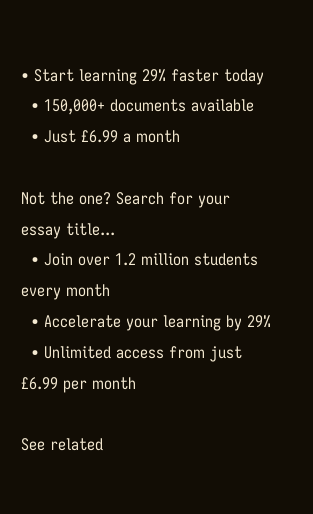• Start learning 29% faster today
  • 150,000+ documents available
  • Just £6.99 a month

Not the one? Search for your essay title...
  • Join over 1.2 million students every month
  • Accelerate your learning by 29%
  • Unlimited access from just £6.99 per month

See related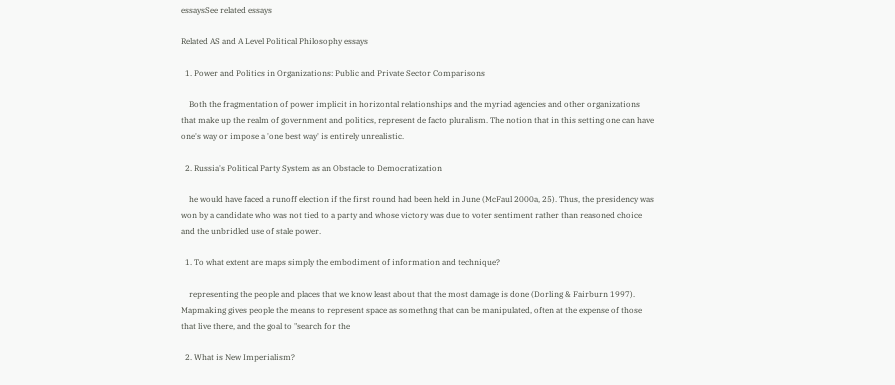essaysSee related essays

Related AS and A Level Political Philosophy essays

  1. Power and Politics in Organizations: Public and Private Sector Comparisons

    Both the fragmentation of power implicit in horizontal relationships and the myriad agencies and other organizations that make up the realm of government and politics, represent de facto pluralism. The notion that in this setting one can have one's way or impose a 'one best way' is entirely unrealistic.

  2. Russia's Political Party System as an Obstacle to Democratization

    he would have faced a runoff election if the first round had been held in June (McFaul 2000a, 25). Thus, the presidency was won by a candidate who was not tied to a party and whose victory was due to voter sentiment rather than reasoned choice and the unbridled use of stale power.

  1. To what extent are maps simply the embodiment of information and technique?

    representing the people and places that we know least about that the most damage is done (Dorling & Fairburn 1997). Mapmaking gives people the means to represent space as somethng that can be manipulated, often at the expense of those that live there, and the goal to "search for the

  2. What is New Imperialism?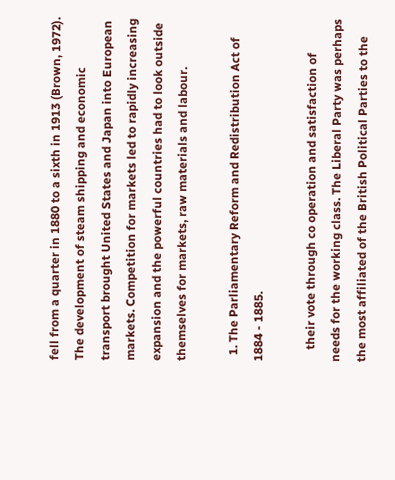fell from a quarter in 1880 to a sixth in 1913 (Brown, 1972). The development of steam shipping and economic transport brought United States and Japan into European markets. Competition for markets led to rapidly increasing expansion and the powerful countries had to look outside themselves for markets, raw materials and labour.

  1. The Parliamentary Reform and Redistribution Act of 1884 - 1885.

    their vote through co operation and satisfaction of needs for the working class. The Liberal Party was perhaps the most affiliated of the British Political Parties to the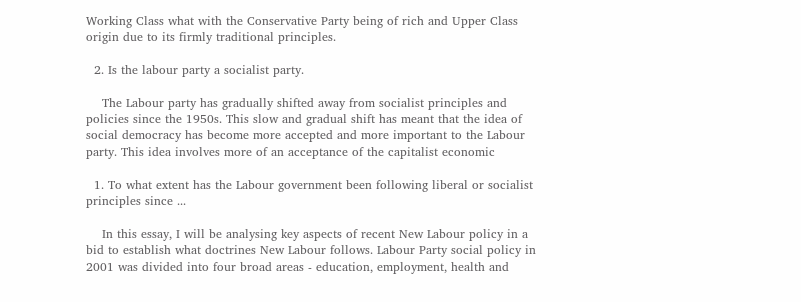Working Class what with the Conservative Party being of rich and Upper Class origin due to its firmly traditional principles.

  2. Is the labour party a socialist party.

    The Labour party has gradually shifted away from socialist principles and policies since the 1950s. This slow and gradual shift has meant that the idea of social democracy has become more accepted and more important to the Labour party. This idea involves more of an acceptance of the capitalist economic

  1. To what extent has the Labour government been following liberal or socialist principles since ...

    In this essay, I will be analysing key aspects of recent New Labour policy in a bid to establish what doctrines New Labour follows. Labour Party social policy in 2001 was divided into four broad areas - education, employment, health and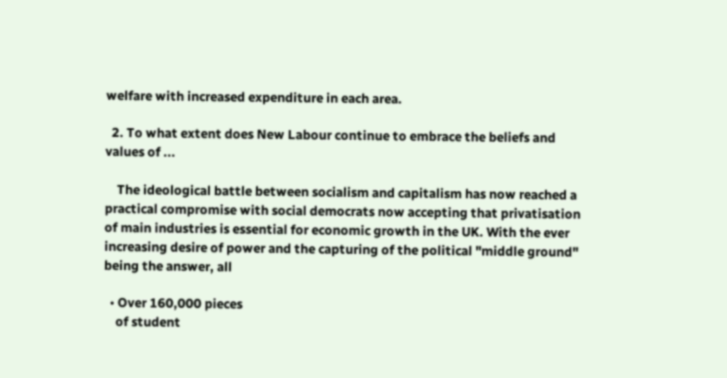welfare with increased expenditure in each area.

  2. To what extent does New Labour continue to embrace the beliefs and values of ...

    The ideological battle between socialism and capitalism has now reached a practical compromise with social democrats now accepting that privatisation of main industries is essential for economic growth in the UK. With the ever increasing desire of power and the capturing of the political "middle ground" being the answer, all

  • Over 160,000 pieces
    of student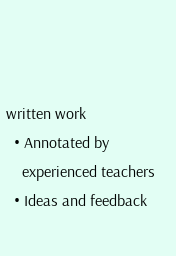written work
  • Annotated by
    experienced teachers
  • Ideas and feedback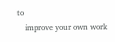to
    improve your own work